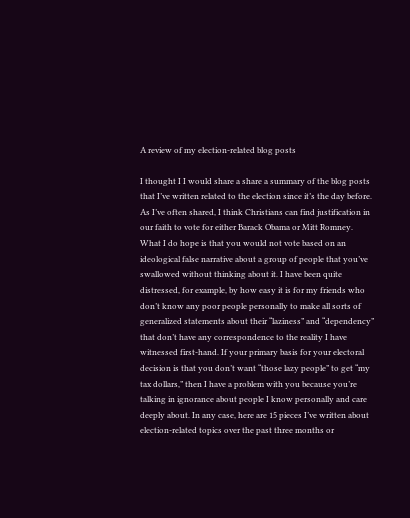A review of my election-related blog posts

I thought I I would share a share a summary of the blog posts that I’ve written related to the election since it’s the day before. As I’ve often shared, I think Christians can find justification in our faith to vote for either Barack Obama or Mitt Romney. What I do hope is that you would not vote based on an ideological false narrative about a group of people that you’ve swallowed without thinking about it. I have been quite distressed, for example, by how easy it is for my friends who don’t know any poor people personally to make all sorts of generalized statements about their “laziness” and “dependency” that don’t have any correspondence to the reality I have witnessed first-hand. If your primary basis for your electoral decision is that you don’t want “those lazy people” to get “my tax dollars,” then I have a problem with you because you’re talking in ignorance about people I know personally and care deeply about. In any case, here are 15 pieces I’ve written about election-related topics over the past three months or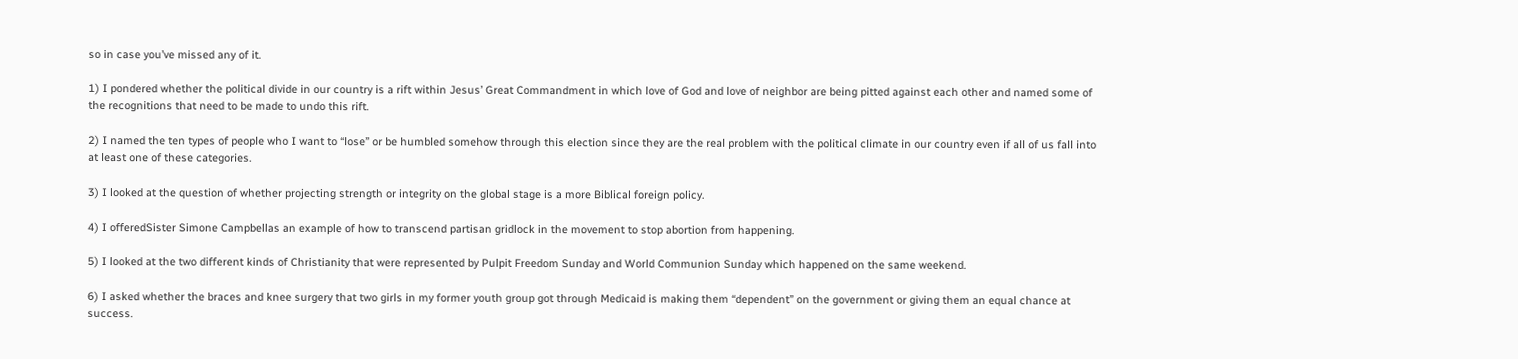so in case you’ve missed any of it.

1) I pondered whether the political divide in our country is a rift within Jesus’ Great Commandment in which love of God and love of neighbor are being pitted against each other and named some of the recognitions that need to be made to undo this rift.

2) I named the ten types of people who I want to “lose” or be humbled somehow through this election since they are the real problem with the political climate in our country even if all of us fall into at least one of these categories.

3) I looked at the question of whether projecting strength or integrity on the global stage is a more Biblical foreign policy.

4) I offeredSister Simone Campbellas an example of how to transcend partisan gridlock in the movement to stop abortion from happening.

5) I looked at the two different kinds of Christianity that were represented by Pulpit Freedom Sunday and World Communion Sunday which happened on the same weekend.

6) I asked whether the braces and knee surgery that two girls in my former youth group got through Medicaid is making them “dependent” on the government or giving them an equal chance at success.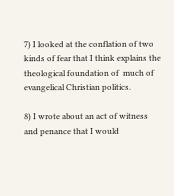7) I looked at the conflation of two kinds of fear that I think explains the theological foundation of  much of evangelical Christian politics.

8) I wrote about an act of witness and penance that I would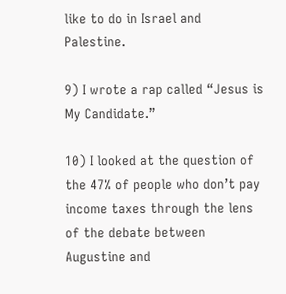like to do in Israel and Palestine.

9) I wrote a rap called “Jesus is My Candidate.”

10) I looked at the question of the 47% of people who don’t pay income taxes through the lens of the debate between Augustine and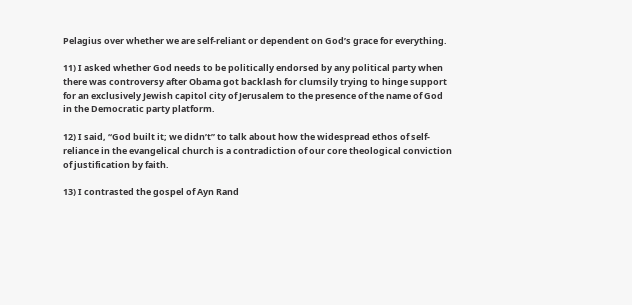Pelagius over whether we are self-reliant or dependent on God’s grace for everything.

11) I asked whether God needs to be politically endorsed by any political party when there was controversy after Obama got backlash for clumsily trying to hinge support for an exclusively Jewish capitol city of Jerusalem to the presence of the name of God in the Democratic party platform.

12) I said, “God built it; we didn’t” to talk about how the widespread ethos of self-reliance in the evangelical church is a contradiction of our core theological conviction of justification by faith.

13) I contrasted the gospel of Ayn Rand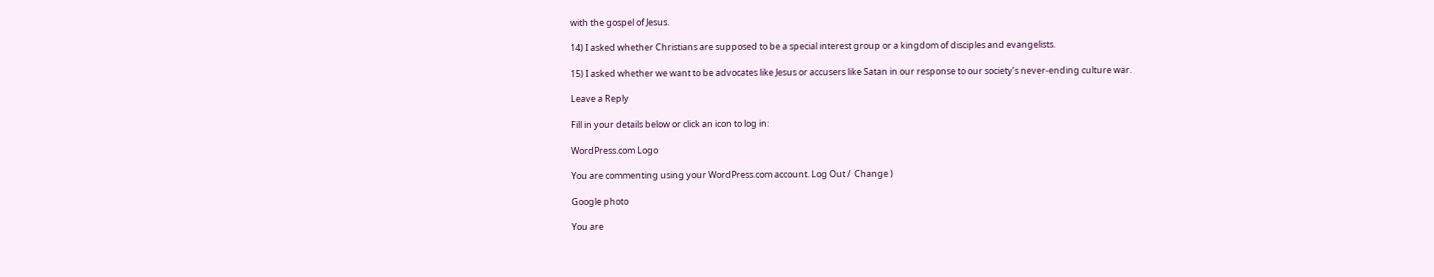with the gospel of Jesus.

14) I asked whether Christians are supposed to be a special interest group or a kingdom of disciples and evangelists.

15) I asked whether we want to be advocates like Jesus or accusers like Satan in our response to our society’s never-ending culture war.

Leave a Reply

Fill in your details below or click an icon to log in:

WordPress.com Logo

You are commenting using your WordPress.com account. Log Out /  Change )

Google photo

You are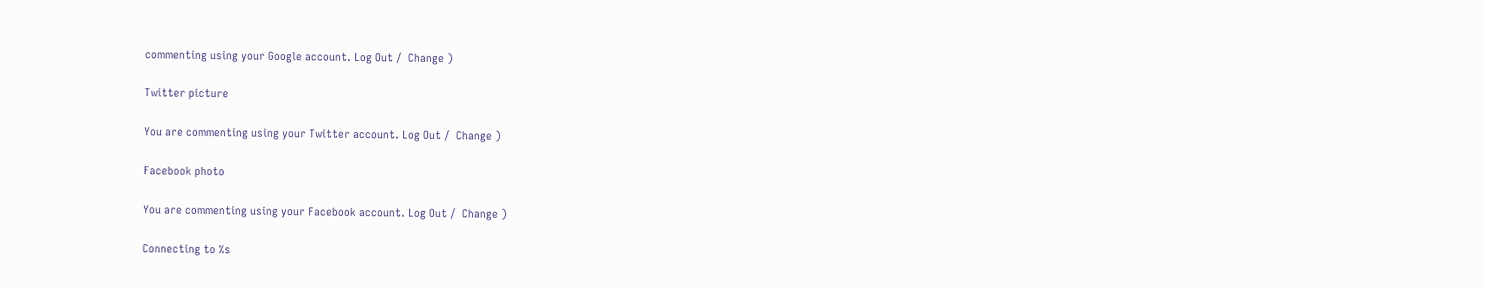commenting using your Google account. Log Out /  Change )

Twitter picture

You are commenting using your Twitter account. Log Out /  Change )

Facebook photo

You are commenting using your Facebook account. Log Out /  Change )

Connecting to %s